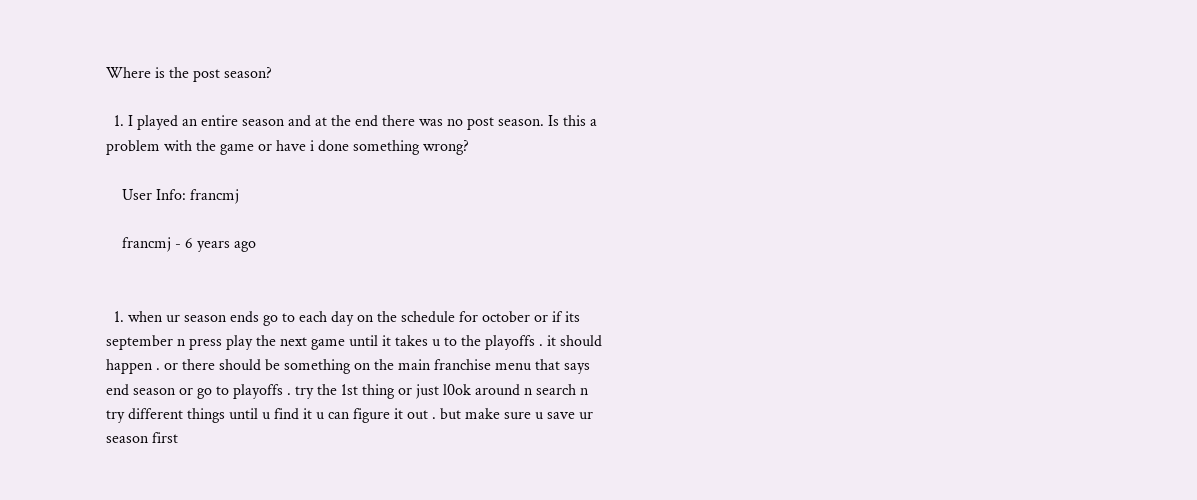Where is the post season?

  1. I played an entire season and at the end there was no post season. Is this a problem with the game or have i done something wrong?

    User Info: francmj

    francmj - 6 years ago


  1. when ur season ends go to each day on the schedule for october or if its september n press play the next game until it takes u to the playoffs . it should happen . or there should be something on the main franchise menu that says end season or go to playoffs . try the 1st thing or just l0ok around n search n try different things until u find it u can figure it out . but make sure u save ur season first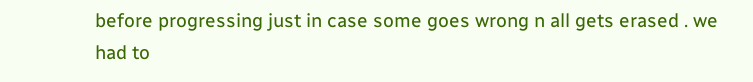before progressing just in case some goes wrong n all gets erased . we had to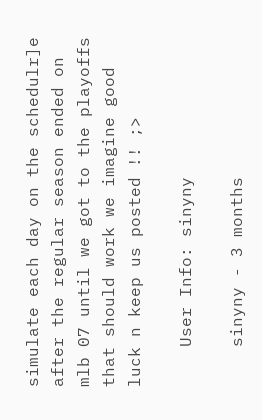simulate each day on the schedulr]e after the regular season ended on mlb 07 until we got to the playoffs that should work we imagine good luck n keep us posted !! ;>

    User Info: sinyny

    sinyny - 3 months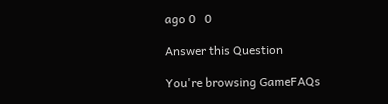ago 0   0

Answer this Question

You're browsing GameFAQs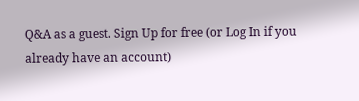Q&A as a guest. Sign Up for free (or Log In if you already have an account)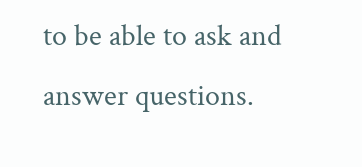to be able to ask and answer questions.